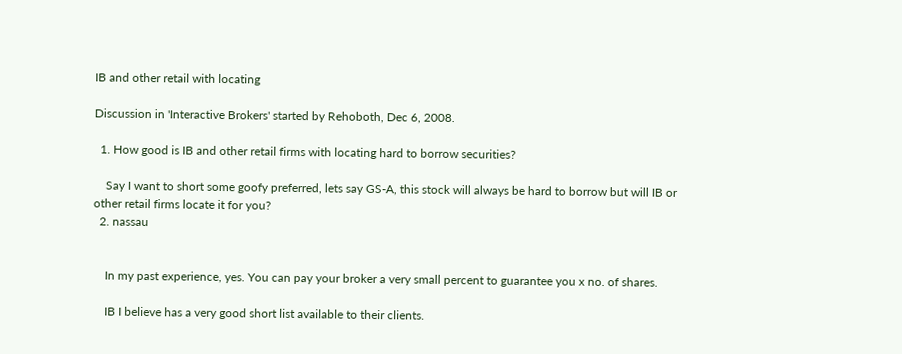IB and other retail with locating

Discussion in 'Interactive Brokers' started by Rehoboth, Dec 6, 2008.

  1. How good is IB and other retail firms with locating hard to borrow securities?

    Say I want to short some goofy preferred, lets say GS-A, this stock will always be hard to borrow but will IB or other retail firms locate it for you?
  2. nassau


    In my past experience, yes. You can pay your broker a very small percent to guarantee you x no. of shares.

    IB I believe has a very good short list available to their clients.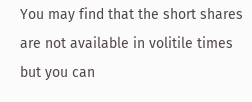You may find that the short shares are not available in volitile times but you can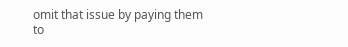omit that issue by paying them to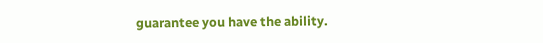guarantee you have the ability.